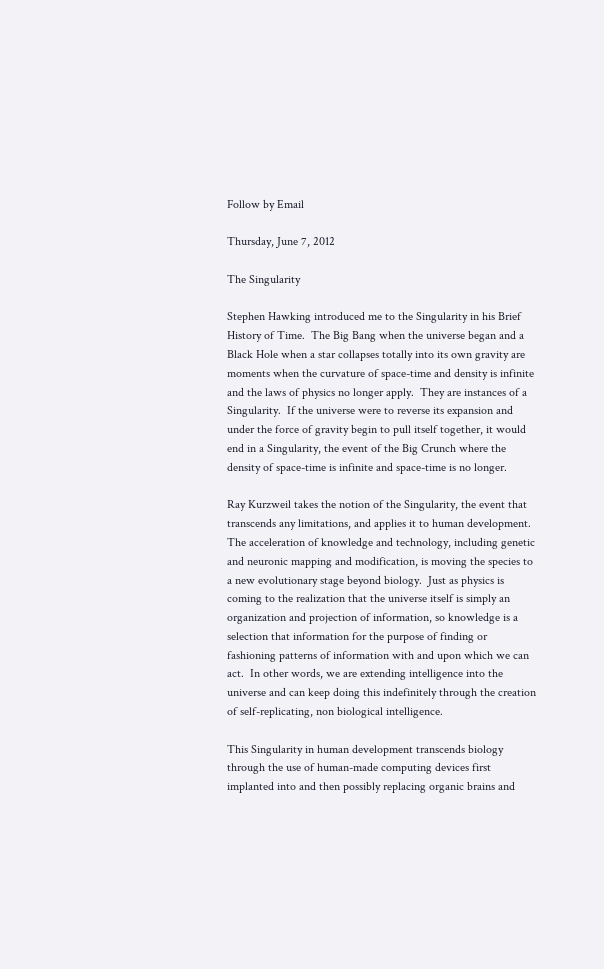Follow by Email

Thursday, June 7, 2012

The Singularity

Stephen Hawking introduced me to the Singularity in his Brief History of Time.  The Big Bang when the universe began and a Black Hole when a star collapses totally into its own gravity are moments when the curvature of space-time and density is infinite and the laws of physics no longer apply.  They are instances of a Singularity.  If the universe were to reverse its expansion and under the force of gravity begin to pull itself together, it would end in a Singularity, the event of the Big Crunch where the density of space-time is infinite and space-time is no longer.

Ray Kurzweil takes the notion of the Singularity, the event that transcends any limitations, and applies it to human development.  The acceleration of knowledge and technology, including genetic and neuronic mapping and modification, is moving the species to a new evolutionary stage beyond biology.  Just as physics is coming to the realization that the universe itself is simply an organization and projection of information, so knowledge is a selection that information for the purpose of finding or fashioning patterns of information with and upon which we can act.  In other words, we are extending intelligence into the universe and can keep doing this indefinitely through the creation of self-replicating, non biological intelligence.

This Singularity in human development transcends biology through the use of human-made computing devices first implanted into and then possibly replacing organic brains and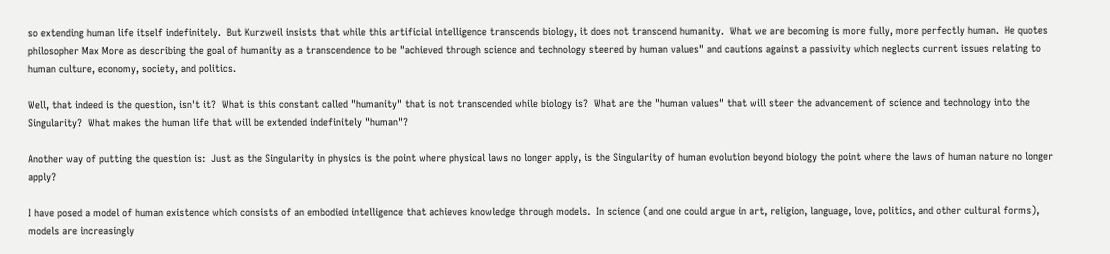so extending human life itself indefinitely.  But Kurzweil insists that while this artificial intelligence transcends biology, it does not transcend humanity.  What we are becoming is more fully, more perfectly human.  He quotes philosopher Max More as describing the goal of humanity as a transcendence to be "achieved through science and technology steered by human values" and cautions against a passivity which neglects current issues relating to human culture, economy, society, and politics.

Well, that indeed is the question, isn't it?  What is this constant called "humanity" that is not transcended while biology is?  What are the "human values" that will steer the advancement of science and technology into the Singularity?  What makes the human life that will be extended indefinitely "human"?

Another way of putting the question is:  Just as the Singularity in physics is the point where physical laws no longer apply, is the Singularity of human evolution beyond biology the point where the laws of human nature no longer apply?

I have posed a model of human existence which consists of an embodied intelligence that achieves knowledge through models.  In science (and one could argue in art, religion, language, love, politics, and other cultural forms), models are increasingly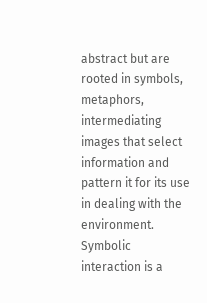abstract but are rooted in symbols, metaphors, intermediating images that select information and pattern it for its use in dealing with the environment. Symbolic interaction is a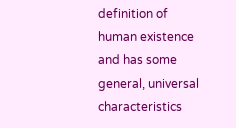definition of human existence and has some general, universal characteristics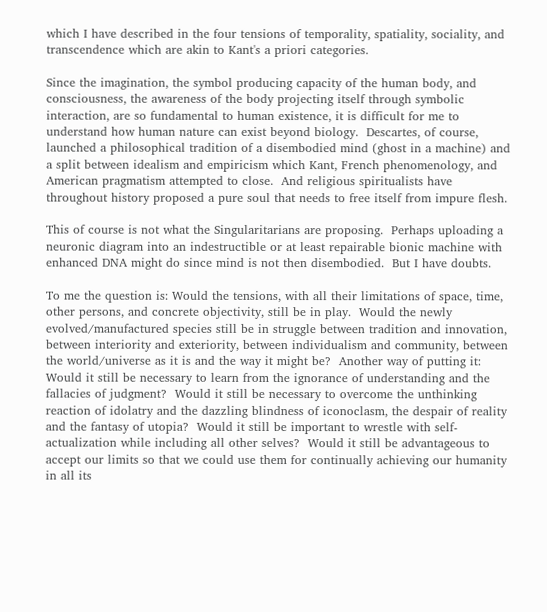which I have described in the four tensions of temporality, spatiality, sociality, and transcendence which are akin to Kant's a priori categories.

Since the imagination, the symbol producing capacity of the human body, and consciousness, the awareness of the body projecting itself through symbolic interaction, are so fundamental to human existence, it is difficult for me to understand how human nature can exist beyond biology.  Descartes, of course, launched a philosophical tradition of a disembodied mind (ghost in a machine) and a split between idealism and empiricism which Kant, French phenomenology, and American pragmatism attempted to close.  And religious spiritualists have throughout history proposed a pure soul that needs to free itself from impure flesh.

This of course is not what the Singularitarians are proposing.  Perhaps uploading a neuronic diagram into an indestructible or at least repairable bionic machine with enhanced DNA might do since mind is not then disembodied.  But I have doubts.

To me the question is: Would the tensions, with all their limitations of space, time, other persons, and concrete objectivity, still be in play.  Would the newly evolved/manufactured species still be in struggle between tradition and innovation, between interiority and exteriority, between individualism and community, between the world/universe as it is and the way it might be?  Another way of putting it:  Would it still be necessary to learn from the ignorance of understanding and the fallacies of judgment?  Would it still be necessary to overcome the unthinking reaction of idolatry and the dazzling blindness of iconoclasm, the despair of reality and the fantasy of utopia?  Would it still be important to wrestle with self-actualization while including all other selves?  Would it still be advantageous to accept our limits so that we could use them for continually achieving our humanity in all its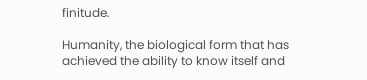finitude.

Humanity, the biological form that has achieved the ability to know itself and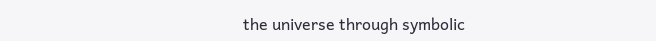the universe through symbolic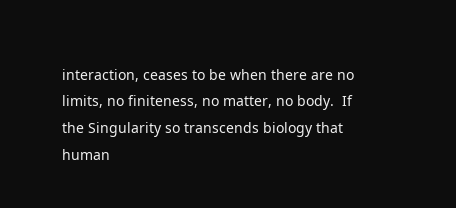interaction, ceases to be when there are no limits, no finiteness, no matter, no body.  If the Singularity so transcends biology that human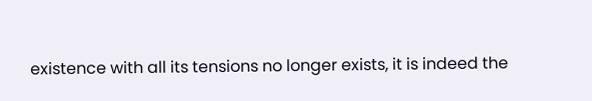existence with all its tensions no longer exists, it is indeed the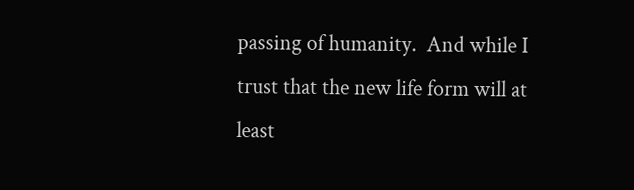passing of humanity.  And while I trust that the new life form will at least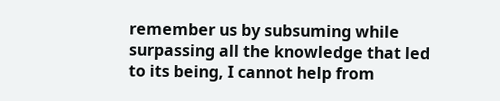remember us by subsuming while surpassing all the knowledge that led to its being, I cannot help from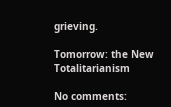grieving.

Tomorrow: the New Totalitarianism

No comments: